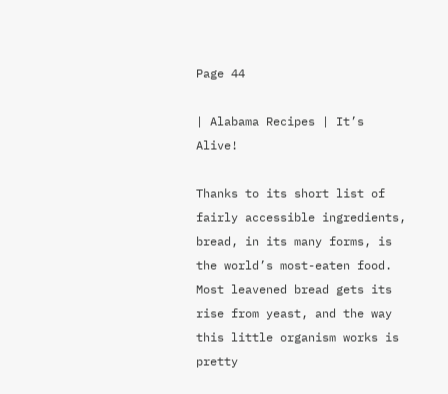Page 44

| Alabama Recipes | It’s Alive!

Thanks to its short list of fairly accessible ingredients, bread, in its many forms, is the world’s most-eaten food. Most leavened bread gets its rise from yeast, and the way this little organism works is pretty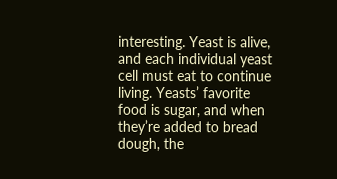interesting. Yeast is alive, and each individual yeast cell must eat to continue living. Yeasts’ favorite food is sugar, and when they’re added to bread dough, the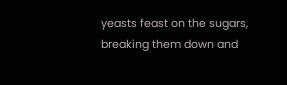yeasts feast on the sugars, breaking them down and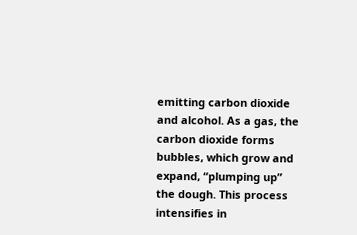emitting carbon dioxide and alcohol. As a gas, the carbon dioxide forms bubbles, which grow and expand, “plumping up” the dough. This process intensifies in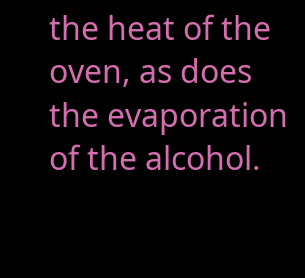the heat of the oven, as does the evaporation of the alcohol.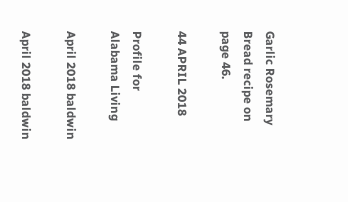Garlic Rosemary Bread recipe on page 46.

44 APRIL 2018

Profile for Alabama Living

April 2018 baldwin

April 2018 baldwin